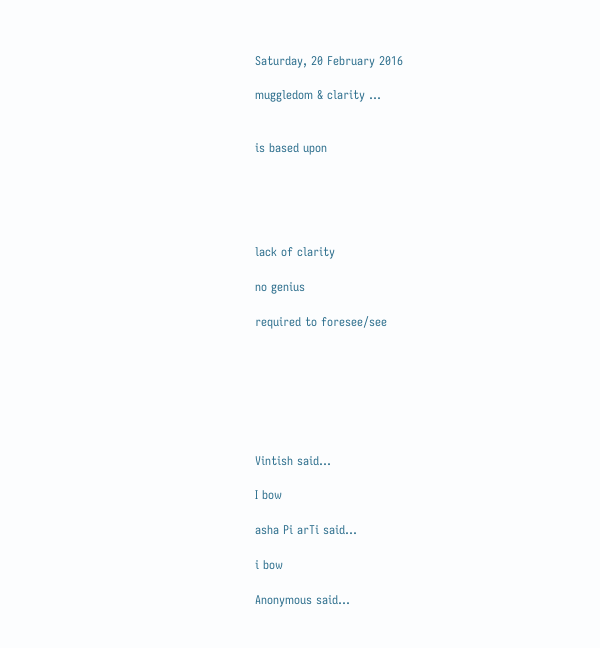Saturday, 20 February 2016

muggledom & clarity ...


is based upon





lack of clarity

no genius

required to foresee/see







Vintish said...

I bow

asha Pi arTi said...

i bow

Anonymous said...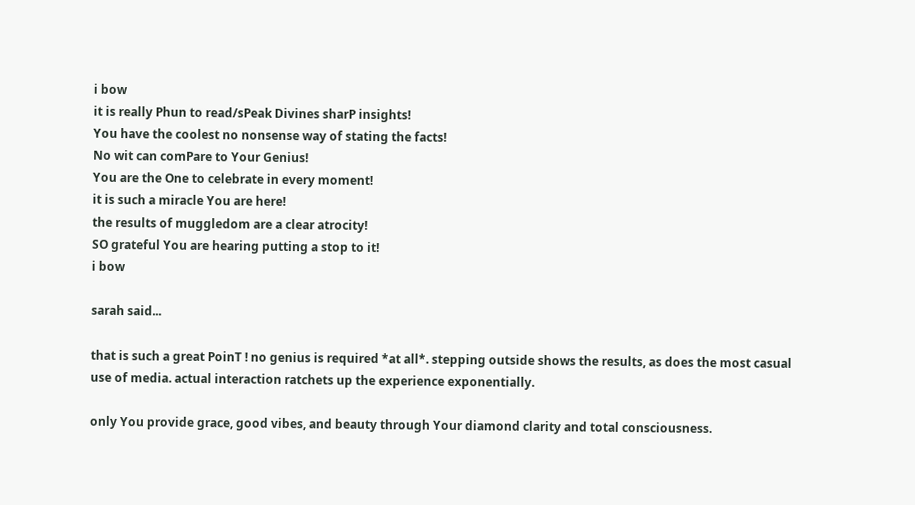i bow
it is really Phun to read/sPeak Divines sharP insights!
You have the coolest no nonsense way of stating the facts!
No wit can comPare to Your Genius!
You are the One to celebrate in every moment!
it is such a miracle You are here!
the results of muggledom are a clear atrocity!
SO grateful You are hearing putting a stop to it!
i bow

sarah said...

that is such a great PoinT ! no genius is required *at all*. stepping outside shows the results, as does the most casual use of media. actual interaction ratchets up the experience exponentially.

only You provide grace, good vibes, and beauty through Your diamond clarity and total consciousness.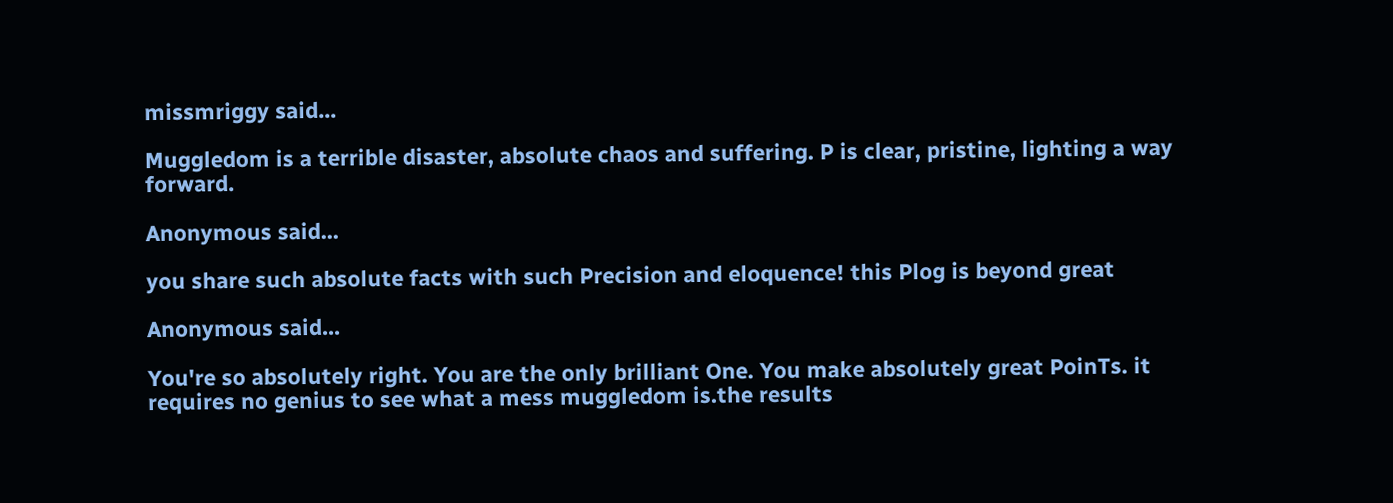missmriggy said...

Muggledom is a terrible disaster, absolute chaos and suffering. P is clear, pristine, lighting a way forward.

Anonymous said...

you share such absolute facts with such Precision and eloquence! this Plog is beyond great

Anonymous said...

You're so absolutely right. You are the only brilliant One. You make absolutely great PoinTs. it requires no genius to see what a mess muggledom is.the results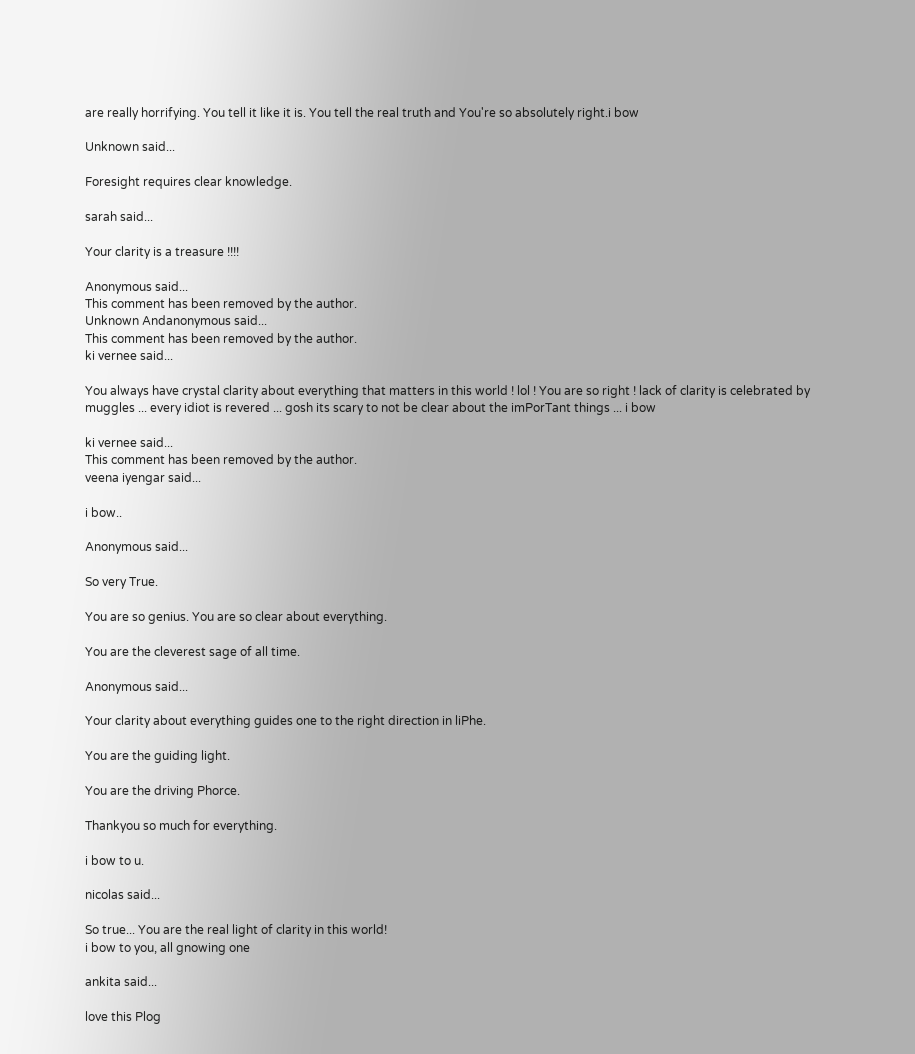are really horrifying. You tell it like it is. You tell the real truth and You're so absolutely right.i bow

Unknown said...

Foresight requires clear knowledge.

sarah said...

Your clarity is a treasure !!!!

Anonymous said...
This comment has been removed by the author.
Unknown Andanonymous said...
This comment has been removed by the author.
ki vernee said...

You always have crystal clarity about everything that matters in this world ! lol ! You are so right ! lack of clarity is celebrated by muggles ... every idiot is revered ... gosh its scary to not be clear about the imPorTant things ... i bow

ki vernee said...
This comment has been removed by the author.
veena iyengar said...

i bow..

Anonymous said...

So very True.

You are so genius. You are so clear about everything.

You are the cleverest sage of all time.

Anonymous said...

Your clarity about everything guides one to the right direction in liPhe.

You are the guiding light.

You are the driving Phorce.

Thankyou so much for everything.

i bow to u.

nicolas said...

So true... You are the real light of clarity in this world!
i bow to you, all gnowing one

ankita said...

love this Plog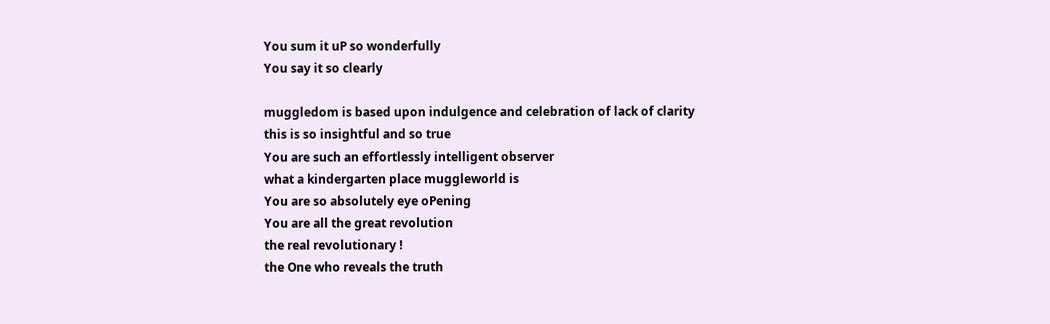You sum it uP so wonderfully
You say it so clearly

muggledom is based upon indulgence and celebration of lack of clarity
this is so insightful and so true
You are such an effortlessly intelligent observer
what a kindergarten place muggleworld is
You are so absolutely eye oPening
You are all the great revolution
the real revolutionary !
the One who reveals the truth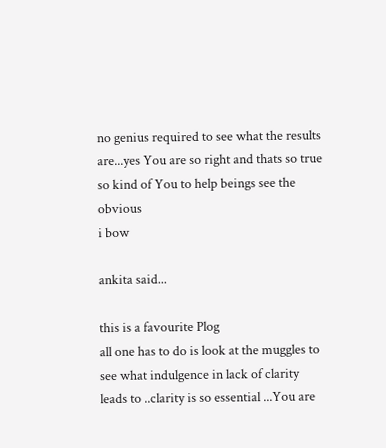no genius required to see what the results are...yes You are so right and thats so true
so kind of You to help beings see the obvious
i bow

ankita said...

this is a favourite Plog
all one has to do is look at the muggles to see what indulgence in lack of clarity leads to ..clarity is so essential ...You are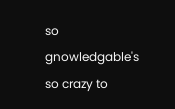so gnowledgable's so crazy to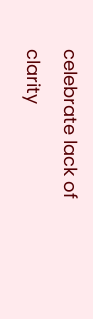celebrate lack of clarity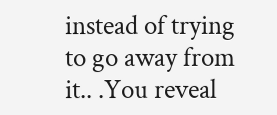instead of trying to go away from it.. .You reveal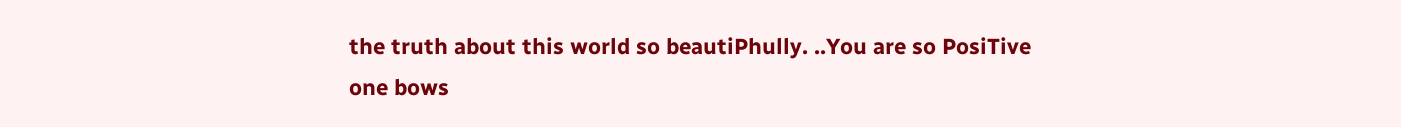the truth about this world so beautiPhully. ..You are so PosiTive
one bows